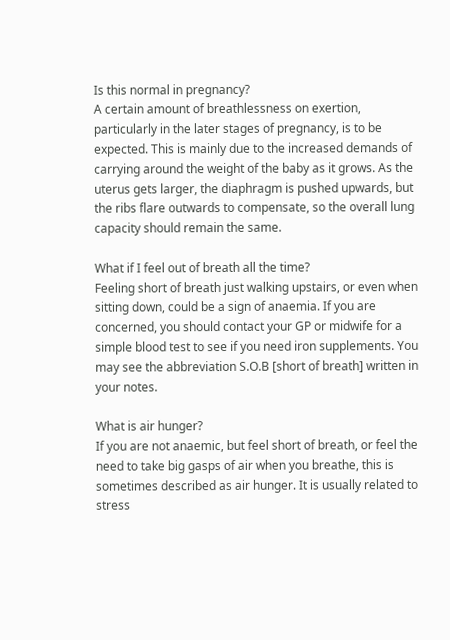Is this normal in pregnancy?
A certain amount of breathlessness on exertion, particularly in the later stages of pregnancy, is to be expected. This is mainly due to the increased demands of carrying around the weight of the baby as it grows. As the uterus gets larger, the diaphragm is pushed upwards, but the ribs flare outwards to compensate, so the overall lung capacity should remain the same.

What if I feel out of breath all the time?
Feeling short of breath just walking upstairs, or even when sitting down, could be a sign of anaemia. If you are concerned, you should contact your GP or midwife for a simple blood test to see if you need iron supplements. You may see the abbreviation S.O.B [short of breath] written in your notes.

What is air hunger?
If you are not anaemic, but feel short of breath, or feel the need to take big gasps of air when you breathe, this is sometimes described as air hunger. It is usually related to stress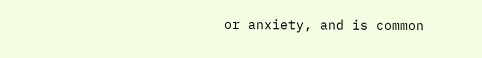or anxiety, and is common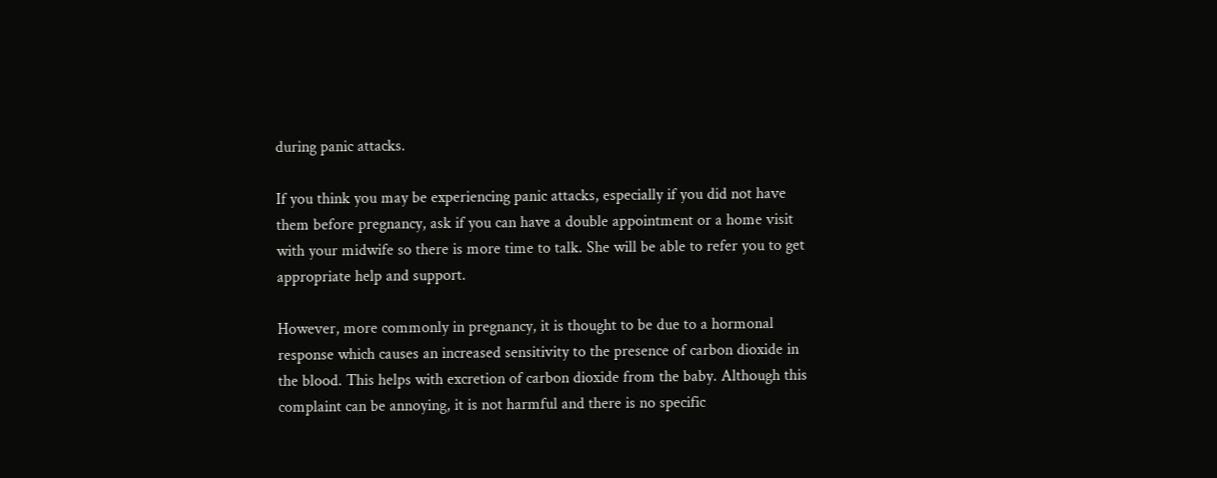during panic attacks.

If you think you may be experiencing panic attacks, especially if you did not have them before pregnancy, ask if you can have a double appointment or a home visit with your midwife so there is more time to talk. She will be able to refer you to get appropriate help and support.

However, more commonly in pregnancy, it is thought to be due to a hormonal response which causes an increased sensitivity to the presence of carbon dioxide in the blood. This helps with excretion of carbon dioxide from the baby. Although this complaint can be annoying, it is not harmful and there is no specific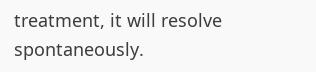treatment, it will resolve spontaneously.